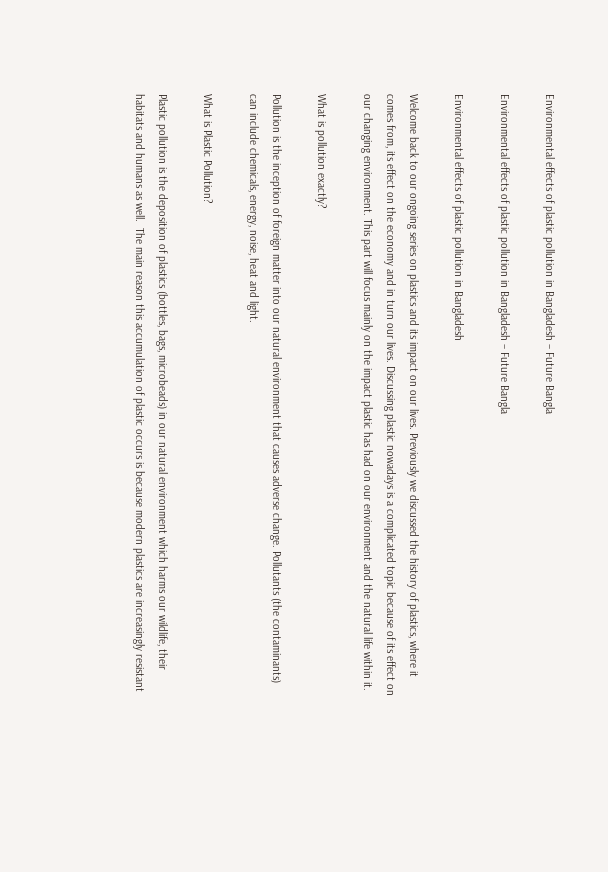Environmental effects of plastic pollution in Bangladesh – Future Bangla

Environmental effects of plastic pollution in Bangladesh – Future Bangla

Environmental effects of plastic pollution in Bangladesh

Welcome back to our ongoing series on plastics and its impact on our lives. Previously we discussed the history of plastics, where it comes from, its effect on the economy and in turn our lives. Discussing plastic nowadays is a complicated topic because of its effect on our changing environment. This part will focus mainly on the impact plastic has had on our environment and the natural life within it.

What is pollution exactly?

Pollution is the inception of foreign matter into our natural environment that causes adverse change. Pollutants (the contaminants) can include chemicals, energy, noise, heat and light.

What is Plastic Pollution?

Plastic pollution is the deposition of plastics (bottles, bags, microbeads) in our natural environment which harms our wildlife, their habitats and humans as well.  The main reason this accumulation of plastic occurs is because modern plastics are increasingly resistant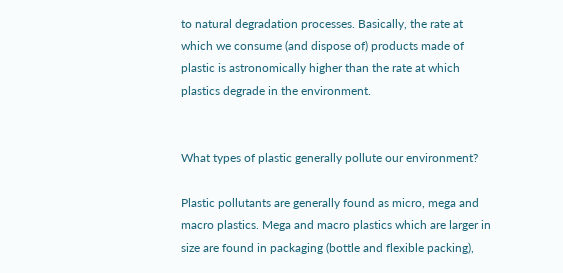to natural degradation processes. Basically, the rate at which we consume (and dispose of) products made of plastic is astronomically higher than the rate at which plastics degrade in the environment.


What types of plastic generally pollute our environment?

Plastic pollutants are generally found as micro, mega and macro plastics. Mega and macro plastics which are larger in size are found in packaging (bottle and flexible packing),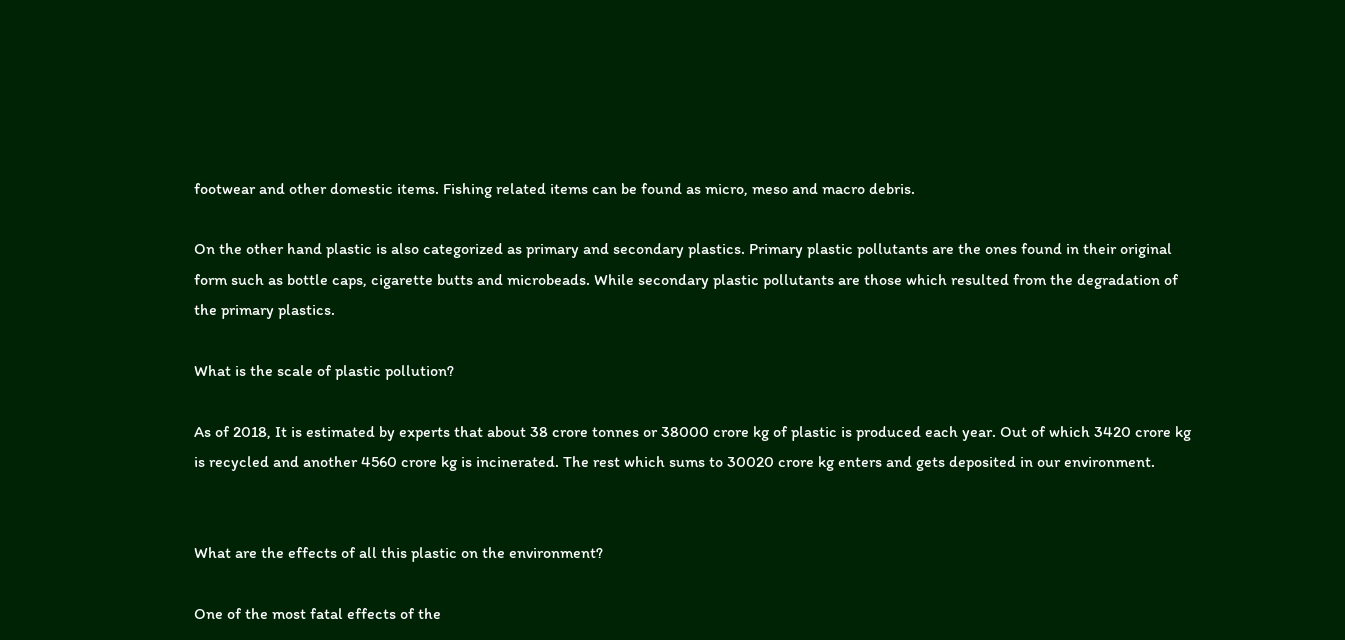footwear and other domestic items. Fishing related items can be found as micro, meso and macro debris.

On the other hand plastic is also categorized as primary and secondary plastics. Primary plastic pollutants are the ones found in their original form such as bottle caps, cigarette butts and microbeads. While secondary plastic pollutants are those which resulted from the degradation of the primary plastics.

What is the scale of plastic pollution?

As of 2018, It is estimated by experts that about 38 crore tonnes or 38000 crore kg of plastic is produced each year. Out of which 3420 crore kg is recycled and another 4560 crore kg is incinerated. The rest which sums to 30020 crore kg enters and gets deposited in our environment.


What are the effects of all this plastic on the environment?

One of the most fatal effects of the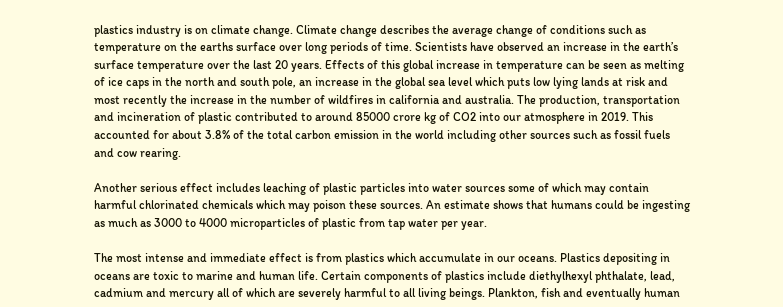plastics industry is on climate change. Climate change describes the average change of conditions such as temperature on the earths surface over long periods of time. Scientists have observed an increase in the earth’s surface temperature over the last 20 years. Effects of this global increase in temperature can be seen as melting of ice caps in the north and south pole, an increase in the global sea level which puts low lying lands at risk and most recently the increase in the number of wildfires in california and australia. The production, transportation and incineration of plastic contributed to around 85000 crore kg of CO2 into our atmosphere in 2019. This accounted for about 3.8% of the total carbon emission in the world including other sources such as fossil fuels and cow rearing.

Another serious effect includes leaching of plastic particles into water sources some of which may contain harmful chlorinated chemicals which may poison these sources. An estimate shows that humans could be ingesting as much as 3000 to 4000 microparticles of plastic from tap water per year.

The most intense and immediate effect is from plastics which accumulate in our oceans. Plastics depositing in oceans are toxic to marine and human life. Certain components of plastics include diethylhexyl phthalate, lead, cadmium and mercury all of which are severely harmful to all living beings. Plankton, fish and eventually human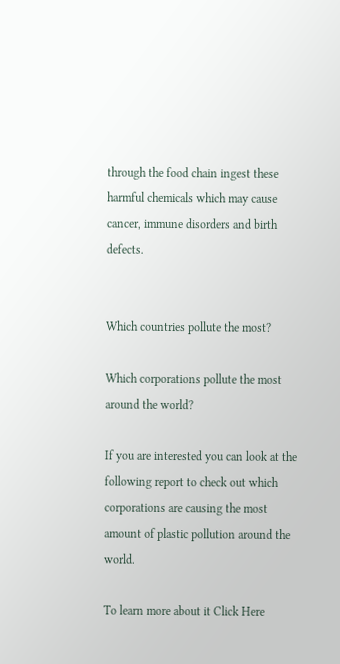through the food chain ingest these harmful chemicals which may cause cancer, immune disorders and birth defects.


Which countries pollute the most?

Which corporations pollute the most around the world?

If you are interested you can look at the following report to check out which corporations are causing the most amount of plastic pollution around the world.

To learn more about it Click Here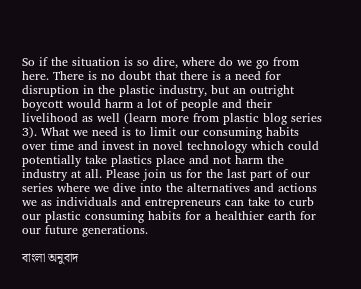So if the situation is so dire, where do we go from here. There is no doubt that there is a need for disruption in the plastic industry, but an outright boycott would harm a lot of people and their livelihood as well (learn more from plastic blog series 3). What we need is to limit our consuming habits over time and invest in novel technology which could potentially take plastics place and not harm the industry at all. Please join us for the last part of our series where we dive into the alternatives and actions we as individuals and entrepreneurs can take to curb our plastic consuming habits for a healthier earth for our future generations.

বাংলা অনুবাদ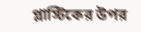প্লাস্টিকের উপর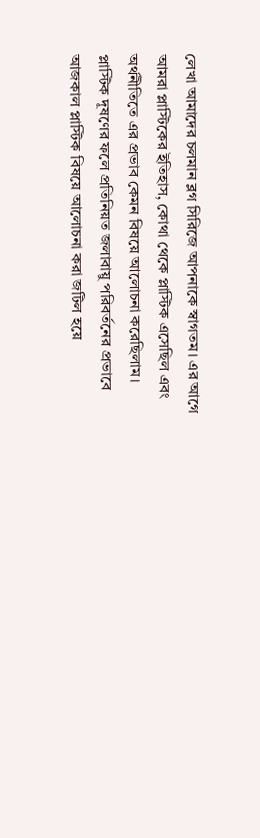লেখা আমাদের চলমান ব্লগ সিরিজে আপনাকে স্বাগতম। এর আগে আমরা প্লাস্টিকের ইতিহাস, কোথা থেকে প্লাস্টিক এসেছিল এবং  অর্থনীতিতে এর প্রভাব কেমন বিষয়ে আলোচনা করেছিলাম। প্লাস্টিক দূষণের ফলে প্রতিনিয়ত জলাবায়ু পরিবর্তনের প্রভাবে আজকাল প্লাস্টিক বিষয়ে আলোচনা করা জটিল হয়ে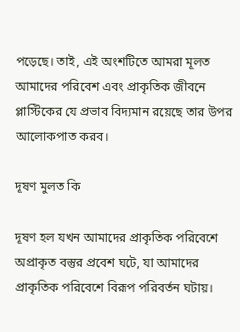পড়েছে। তাই, এই অংশটিতে আমরা মূলত আমাদের পরিবেশ এবং প্রাকৃতিক জীবনে প্লাস্টিকের যে প্রভাব বিদ্যমান রয়েছে তার উপর আলোকপাত করব।

দূষণ মুলত কি

দূষণ হল যখন আমাদের প্রাকৃতিক পরিবেশে অপ্রাকৃত বস্তুর প্রবেশ ঘটে, যা আমাদের প্রাকৃতিক পরিবেশে বিরূপ পরিবর্তন ঘটায়।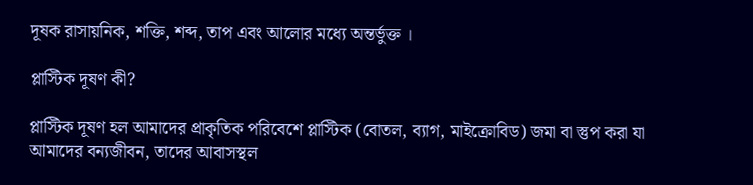দূষক রাসায়নিক, শক্তি, শব্দ, তাপ এবং আলোর মধ্যে অন্তর্ভুক্ত ।

প্লাস্টিক দূষণ কী?

প্লাস্টিক দূষণ হল আমাদের প্রাকৃতিক পরিবেশে প্লাস্টিক (বোতল, ব্যাগ, মাইক্রোবিড) জমা বা স্তুপ করা যা আমাদের বন্যজীবন, তাদের আবাসস্থল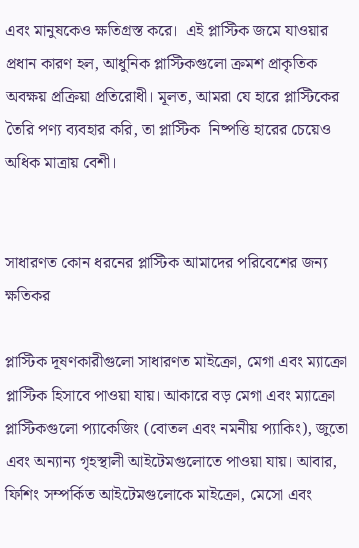এবং মানুষকেও ক্ষতিগ্রস্ত করে।  এই প্লাস্টিক জমে যাওয়ার প্রধান কারণ হল, আধুনিক প্লাস্টিকগুলো ক্রমশ প্রাকৃতিক অবক্ষয় প্রক্রিয়া প্রতিরোধী। মূলত, আমরা যে হারে প্লাস্টিকের তৈরি পণ্য ব্যবহার করি, তা প্লাস্টিক  নিষ্পত্তি হারের চেয়েও অধিক মাত্রায় বেশী।


সাধারণত কোন ধরনের প্লাস্টিক আমাদের পরিবেশের জন্য ক্ষতিকর

প্লাস্টিক দূষণকারীগুলো সাধারণত মাইক্রো, মেগা এবং ম্যাক্রো প্লাস্টিক হিসাবে পাওয়া যায়। আকারে বড় মেগা এবং ম্যাক্রো প্লাস্টিকগুলো প্যাকেজিং (বোতল এবং নমনীয় প্যাকিং), জুতো এবং অন্যান্য গৃহস্থালী আইটেমগুলোতে পাওয়া যায়। আবার, ফিশিং সম্পর্কিত আইটেমগুলোকে মাইক্রো, মেসো এবং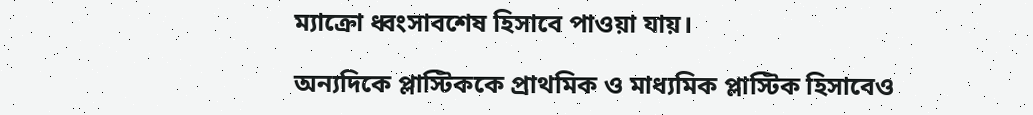ম্যাক্রো ধ্বংসাবশেষ হিসাবে পাওয়া যায়।

অন্যদিকে প্লাস্টিককে প্রাথমিক ও মাধ্যমিক প্লাস্টিক হিসাবেও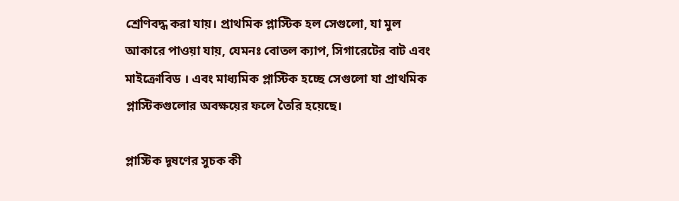শ্রেণিবদ্ধ করা যায়। প্রাথমিক প্লাস্টিক হল সেগুলো, যা মুল আকারে পাওয়া যায়, যেমনঃ বোতল ক্যাপ, সিগারেটের বাট এবং মাইক্রোবিড । এবং মাধ্যমিক প্লাস্টিক হচ্ছে সেগুলো যা প্রাথমিক প্লাস্টিকগুলোর অবক্ষয়ের ফলে তৈরি হয়েছে।

প্লাস্টিক দূষণের সুচক কী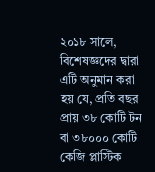২০১৮ সালে, বিশেষজ্ঞদের দ্বারা এটি অনুমান করা হয় যে, প্রতি বছর প্রায় ৩৮ কোটি টন বা ৩৮০০০ কোটি কেজি প্লাস্টিক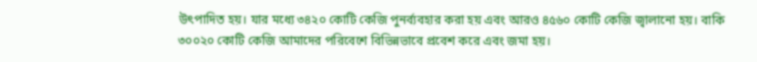উৎপাদিত হয়। যার মধ্যে ৩৪২০ কোটি কেজি পুনর্ব্যবহার করা হয় এবং আরও ৪৫৬০ কোটি কেজি জ্বালানো হয়। বাকি ৩০০২০ কোটি কেজি আমাদের পরিবেশে বিভিন্নভাবে প্রবেশ করে এবং জমা হয়।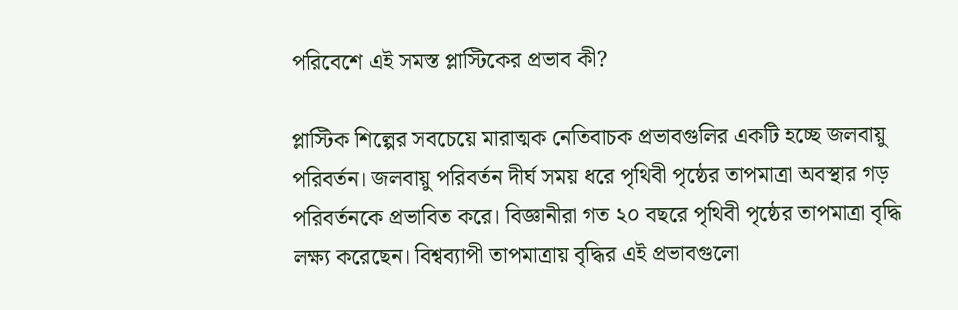পরিবেশে এই সমস্ত প্লাস্টিকের প্রভাব কী?

প্লাস্টিক শিল্পের সবচেয়ে মারাত্মক নেতিবাচক প্রভাবগুলির একটি হচ্ছে জলবায়ু পরিবর্তন। জলবায়ু পরিবর্তন দীর্ঘ সময় ধরে পৃথিবী পৃষ্ঠের তাপমাত্রা অবস্থার গড় পরিবর্তনকে প্রভাবিত করে। বিজ্ঞানীরা গত ২০ বছরে পৃথিবী পৃষ্ঠের তাপমাত্রা বৃদ্ধি লক্ষ্য করেছেন। বিশ্বব্যাপী তাপমাত্রায় বৃদ্ধির এই প্রভাবগুলো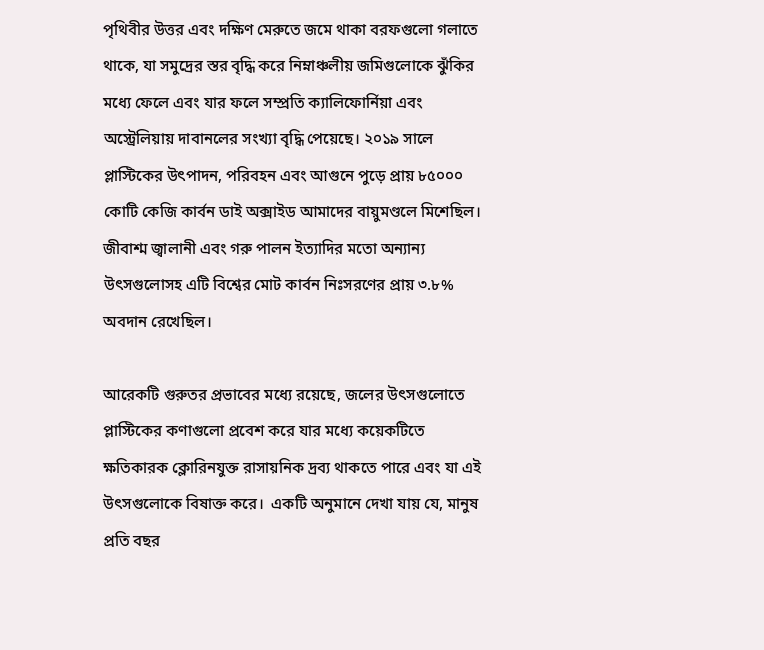পৃথিবীর উত্তর এবং দক্ষিণ মেরুতে জমে থাকা বরফগুলো গলাতে থাকে, যা সমুদ্রের স্তর বৃদ্ধি করে নিম্নাঞ্চলীয় জমিগুলোকে ঝুঁকির মধ্যে ফেলে এবং যার ফলে সম্প্রতি ক্যালিফোর্নিয়া এবং অস্ট্রেলিয়ায় দাবানলের সংখ্যা বৃদ্ধি পেয়েছে। ২০১৯ সালে প্লাস্টিকের উৎপাদন, পরিবহন এবং আগুনে পুড়ে প্রায় ৮৫০০০ কোটি কেজি কার্বন ডাই অক্সাইড আমাদের বায়ুমণ্ডলে মিশেছিল। জীবাশ্ম জ্বালানী এবং গরু পালন ইত্যাদির মতো অন্যান্য উৎসগুলোসহ এটি বিশ্বের মোট কার্বন নিঃসরণের প্রায় ৩.৮% অবদান রেখেছিল।

আরেকটি গুরুতর প্রভাবের মধ্যে রয়েছে, জলের উৎসগুলোতে প্লাস্টিকের কণাগুলো প্রবেশ করে যার মধ্যে কয়েকটিতে ক্ষতিকারক ক্লোরিনযুক্ত রাসায়নিক দ্রব্য থাকতে পারে এবং যা এই উৎসগুলোকে বিষাক্ত করে।  একটি অনুমানে দেখা যায় যে, মানুষ প্রতি বছর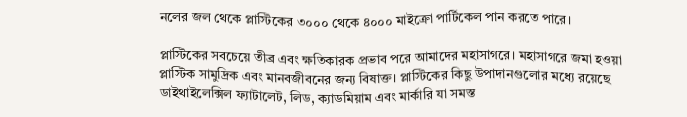নলের জল থেকে প্লাস্টিকের ৩০০০ থেকে ৪০০০ মাইক্রো পার্টিকেল পান করতে পারে।

প্লাস্টিকের সবচেয়ে তীব্র এবং ক্ষতিকারক প্রভাব পরে আমাদের মহাসাগরে। মহাসাগরে জমা হওয়া প্লাস্টিক সামুদ্রিক এবং মানবজীবনের জন্য বিষাক্ত। প্লাস্টিকের কিছু উপাদানগুলোর মধ্যে রয়েছে ডাইথাইলেক্সিল ফ্যাটালেট, লিড, ক্যাডমিয়াম এবং মার্কারি যা সমস্ত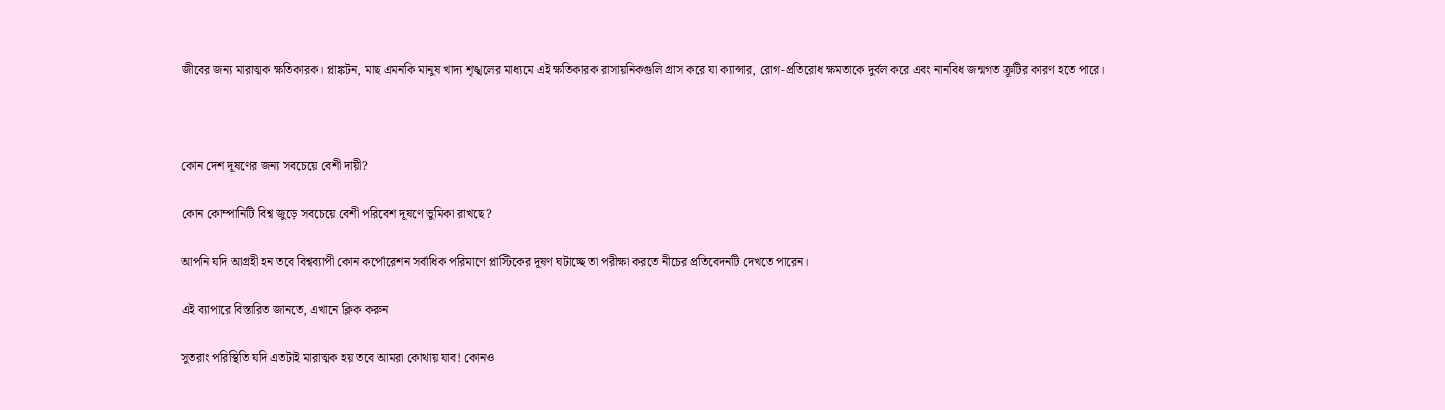জীবের জন্য মারাত্মক ক্ষতিকারক। প্লাঙ্কটন, মাছ এমনকি মানুষ খাদ্য শৃঙ্খলের মাধ্যমে এই ক্ষতিকারক রাসায়নিকগুলি গ্রাস করে যা ক্যান্সার, রোগ-প্রতিরোধ ক্ষমতাকে দুর্বল করে এবং নানবিধ জন্মগত ক্রূটির কারণ হতে পারে।



কোন দেশ দূষণের জন্য সবচেয়ে বেশী দায়ী?

কোন কোম্পানিটি বিশ্ব জুড়ে সবচেয়ে বেশী পরিবেশ দূষণে ভুমিকা রাখছে?

আপনি যদি আগ্রহী হন তবে বিশ্বব্যাপী কোন কর্পোরেশন সর্বাধিক পরিমাণে প্লাস্টিকের দূষণ ঘটাচ্ছে তা পরীক্ষা করতে নীচের প্রতিবেদনটি দেখতে পারেন।

এই ব্যাপারে বিস্তারিত জানতে, এখানে ক্লিক করুন

সুতরাং পরিস্থিতি যদি এতটাই মারাত্মক হয় তবে আমরা কোথায় যাব! কোনও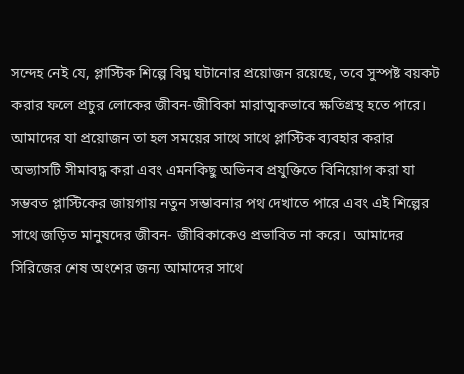সন্দেহ নেই যে, প্লাস্টিক শিল্পে বিঘ্ন ঘটানোর প্রয়োজন রয়েছে, তবে সুস্পষ্ট বয়কট করার ফলে প্রচুর লোকের জীবন-জীবিকা মারাত্মকভাবে ক্ষতিগ্রস্থ হতে পারে।  আমাদের যা প্রয়োজন তা হল সময়ের সাথে সাথে প্লাস্টিক ব্যবহার করার অভ্যাসটি সীমাবদ্ধ করা এবং এমনকিছু অভিনব প্রযুক্তিতে বিনিয়োগ করা যা সম্ভবত প্লাস্টিকের জায়গায় নতুন সম্ভাবনার পথ দেখাতে পারে এবং এই শিল্পের সাথে জড়িত মানুষদের জীবন- জীবিকাকেও প্রভাবিত না করে।  আমাদের সিরিজের শেষ অংশের জন্য আমাদের সাথে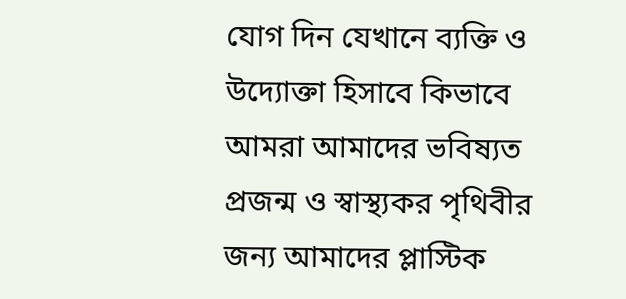যোগ দিন যেখানে ব্যক্তি ও উদ্যোক্তা হিসাবে কিভাবে আমরা আমাদের ভবিষ্যত প্রজন্ম ও স্বাস্থ্যকর পৃথিবীর জন্য আমাদের প্লাস্টিক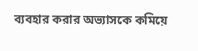ব্যবহার করার অভ্যাসকে কমিয়ে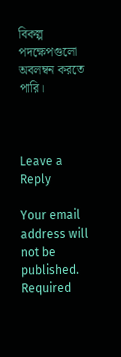বিকল্প পদক্ষেপগুলো অবলম্বন করতে পারি।



Leave a Reply

Your email address will not be published. Required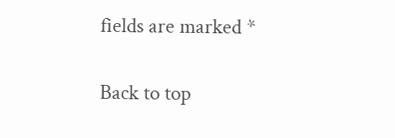fields are marked *

Back to top